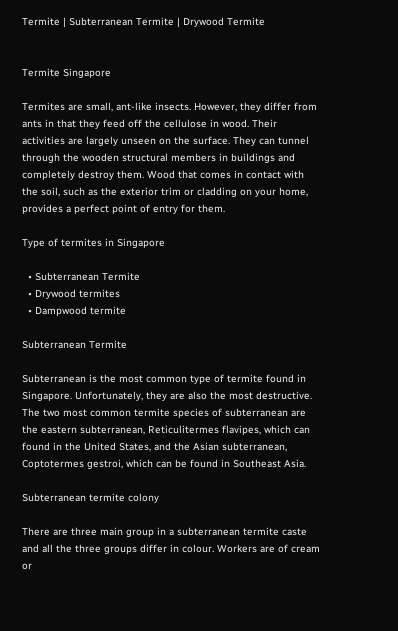Termite | Subterranean Termite | Drywood Termite


Termite Singapore

Termites are small, ant-like insects. However, they differ from ants in that they feed off the cellulose in wood. Their activities are largely unseen on the surface. They can tunnel through the wooden structural members in buildings and completely destroy them. Wood that comes in contact with the soil, such as the exterior trim or cladding on your home, provides a perfect point of entry for them.

Type of termites in Singapore

  • Subterranean Termite
  • Drywood termites
  • Dampwood termite

Subterranean Termite

Subterranean is the most common type of termite found in Singapore. Unfortunately, they are also the most destructive. The two most common termite species of subterranean are the eastern subterranean, Reticulitermes flavipes, which can found in the United States, and the Asian subterranean, Coptotermes gestroi, which can be found in Southeast Asia.

Subterranean termite colony

There are three main group in a subterranean termite caste and all the three groups differ in colour. Workers are of cream or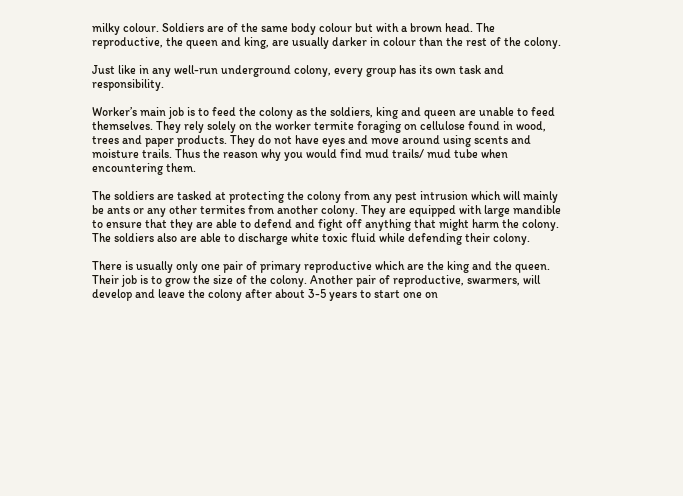milky colour. Soldiers are of the same body colour but with a brown head. The reproductive, the queen and king, are usually darker in colour than the rest of the colony.

Just like in any well-run underground colony, every group has its own task and responsibility.

Worker’s main job is to feed the colony as the soldiers, king and queen are unable to feed themselves. They rely solely on the worker termite foraging on cellulose found in wood, trees and paper products. They do not have eyes and move around using scents and moisture trails. Thus the reason why you would find mud trails/ mud tube when encountering them.

The soldiers are tasked at protecting the colony from any pest intrusion which will mainly be ants or any other termites from another colony. They are equipped with large mandible to ensure that they are able to defend and fight off anything that might harm the colony. The soldiers also are able to discharge white toxic fluid while defending their colony.

There is usually only one pair of primary reproductive which are the king and the queen. Their job is to grow the size of the colony. Another pair of reproductive, swarmers, will develop and leave the colony after about 3-5 years to start one on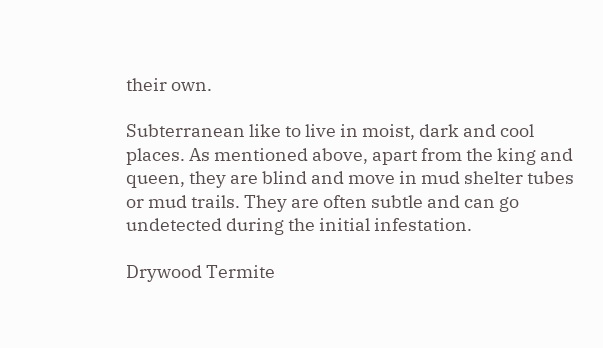their own.

Subterranean like to live in moist, dark and cool places. As mentioned above, apart from the king and queen, they are blind and move in mud shelter tubes or mud trails. They are often subtle and can go undetected during the initial infestation.

Drywood Termite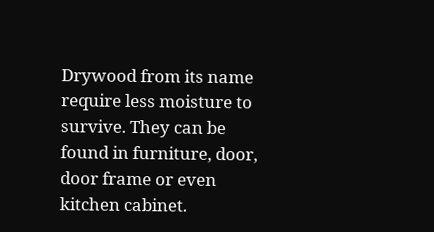Drywood from its name require less moisture to survive. They can be found in furniture, door, door frame or even kitchen cabinet.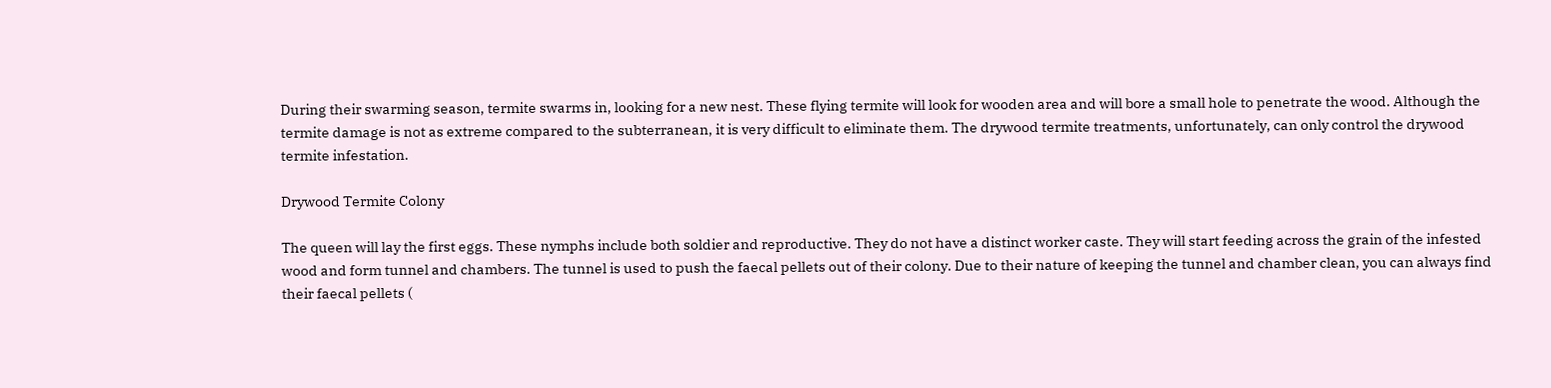During their swarming season, termite swarms in, looking for a new nest. These flying termite will look for wooden area and will bore a small hole to penetrate the wood. Although the termite damage is not as extreme compared to the subterranean, it is very difficult to eliminate them. The drywood termite treatments, unfortunately, can only control the drywood termite infestation.

Drywood Termite Colony

The queen will lay the first eggs. These nymphs include both soldier and reproductive. They do not have a distinct worker caste. They will start feeding across the grain of the infested wood and form tunnel and chambers. The tunnel is used to push the faecal pellets out of their colony. Due to their nature of keeping the tunnel and chamber clean, you can always find their faecal pellets (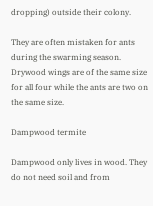dropping) outside their colony.

They are often mistaken for ants during the swarming season. Drywood wings are of the same size for all four while the ants are two on the same size.

Dampwood termite

Dampwood only lives in wood. They do not need soil and from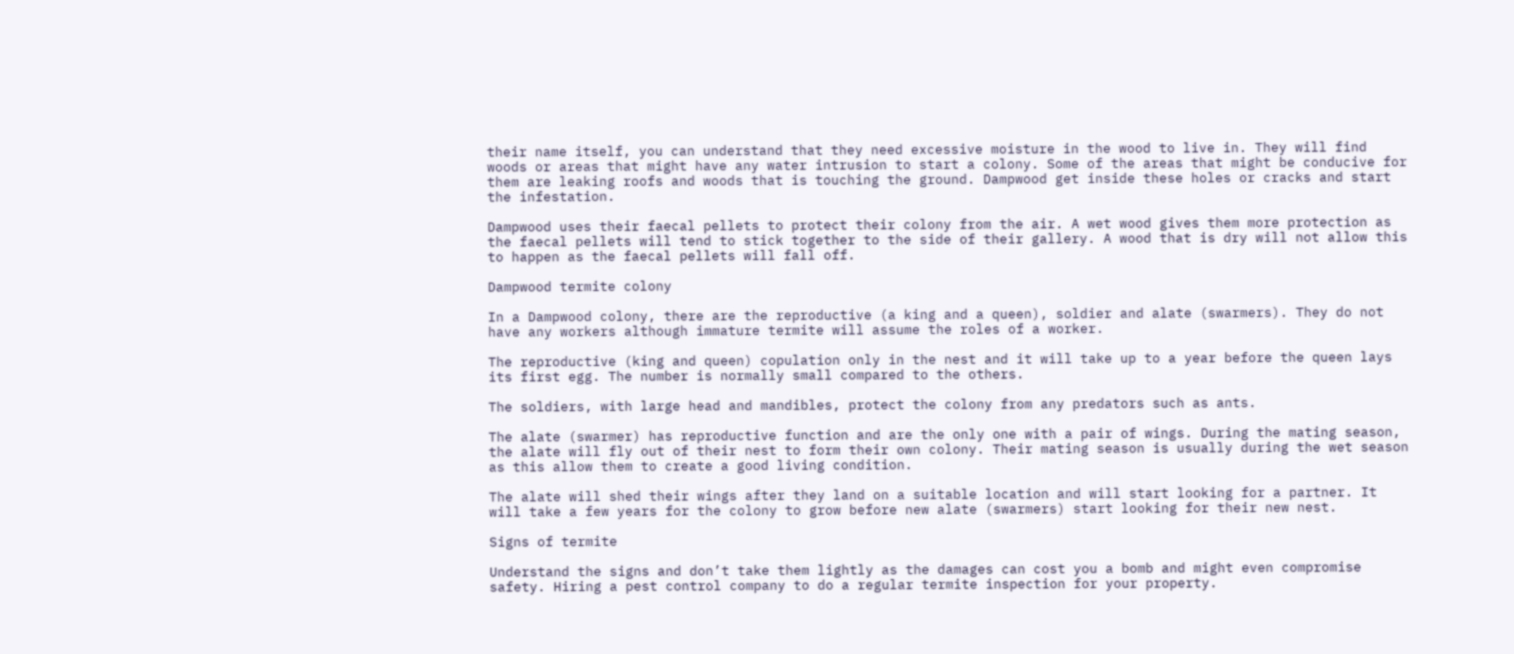their name itself, you can understand that they need excessive moisture in the wood to live in. They will find woods or areas that might have any water intrusion to start a colony. Some of the areas that might be conducive for them are leaking roofs and woods that is touching the ground. Dampwood get inside these holes or cracks and start the infestation.

Dampwood uses their faecal pellets to protect their colony from the air. A wet wood gives them more protection as the faecal pellets will tend to stick together to the side of their gallery. A wood that is dry will not allow this to happen as the faecal pellets will fall off.

Dampwood termite colony

In a Dampwood colony, there are the reproductive (a king and a queen), soldier and alate (swarmers). They do not have any workers although immature termite will assume the roles of a worker.

The reproductive (king and queen) copulation only in the nest and it will take up to a year before the queen lays its first egg. The number is normally small compared to the others.

The soldiers, with large head and mandibles, protect the colony from any predators such as ants.

The alate (swarmer) has reproductive function and are the only one with a pair of wings. During the mating season, the alate will fly out of their nest to form their own colony. Their mating season is usually during the wet season as this allow them to create a good living condition.

The alate will shed their wings after they land on a suitable location and will start looking for a partner. It will take a few years for the colony to grow before new alate (swarmers) start looking for their new nest.

Signs of termite

Understand the signs and don’t take them lightly as the damages can cost you a bomb and might even compromise safety. Hiring a pest control company to do a regular termite inspection for your property.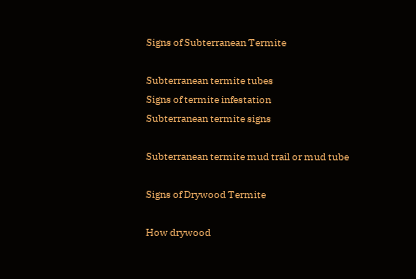Signs of Subterranean Termite

Subterranean termite tubes
Signs of termite infestation
Subterranean termite signs

Subterranean termite mud trail or mud tube

Signs of Drywood Termite

How drywood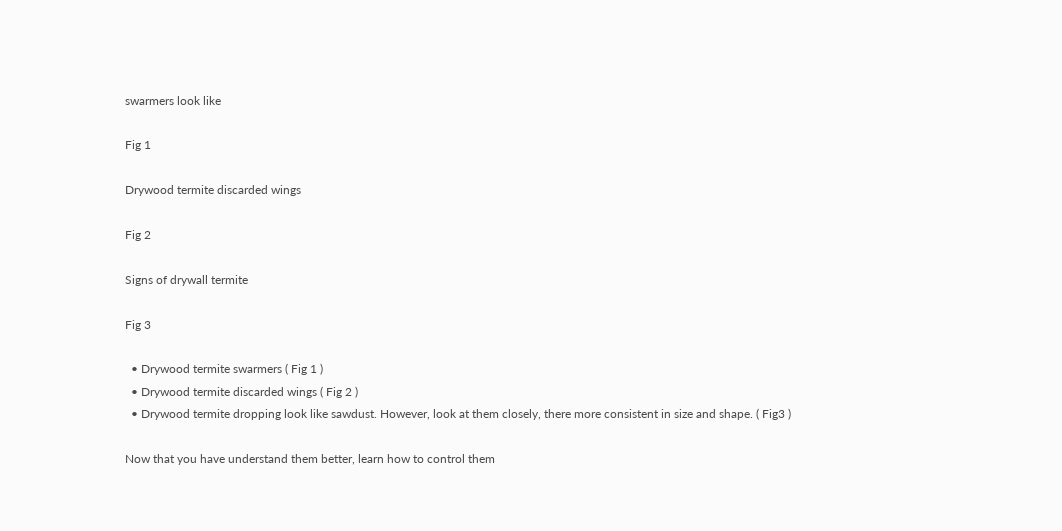swarmers look like

Fig 1

Drywood termite discarded wings

Fig 2

Signs of drywall termite

Fig 3

  • Drywood termite swarmers ( Fig 1 )
  • Drywood termite discarded wings ( Fig 2 )
  • Drywood termite dropping look like sawdust. However, look at them closely, there more consistent in size and shape. ( Fig3 )

Now that you have understand them better, learn how to control them